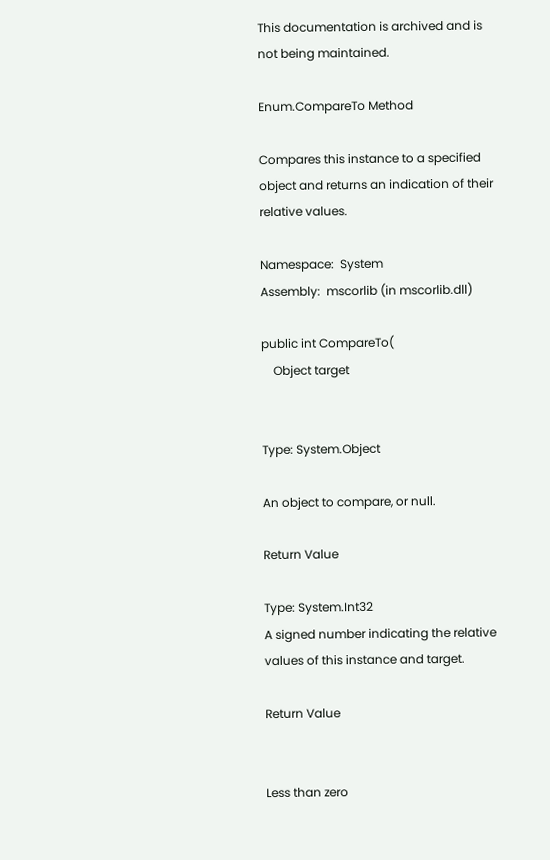This documentation is archived and is not being maintained.

Enum.CompareTo Method

Compares this instance to a specified object and returns an indication of their relative values.

Namespace:  System
Assembly:  mscorlib (in mscorlib.dll)

public int CompareTo(
    Object target


Type: System.Object

An object to compare, or null.

Return Value

Type: System.Int32
A signed number indicating the relative values of this instance and target.

Return Value


Less than zero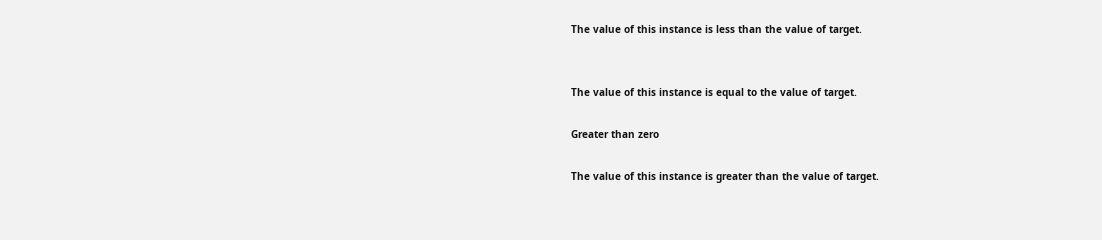The value of this instance is less than the value of target.


The value of this instance is equal to the value of target.

Greater than zero

The value of this instance is greater than the value of target.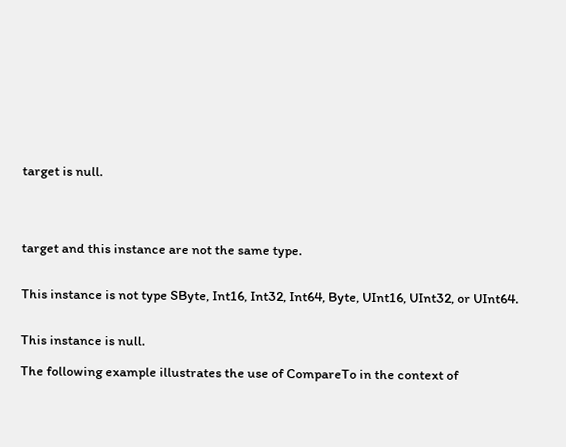target is null.




target and this instance are not the same type.


This instance is not type SByte, Int16, Int32, Int64, Byte, UInt16, UInt32, or UInt64.


This instance is null.

The following example illustrates the use of CompareTo in the context of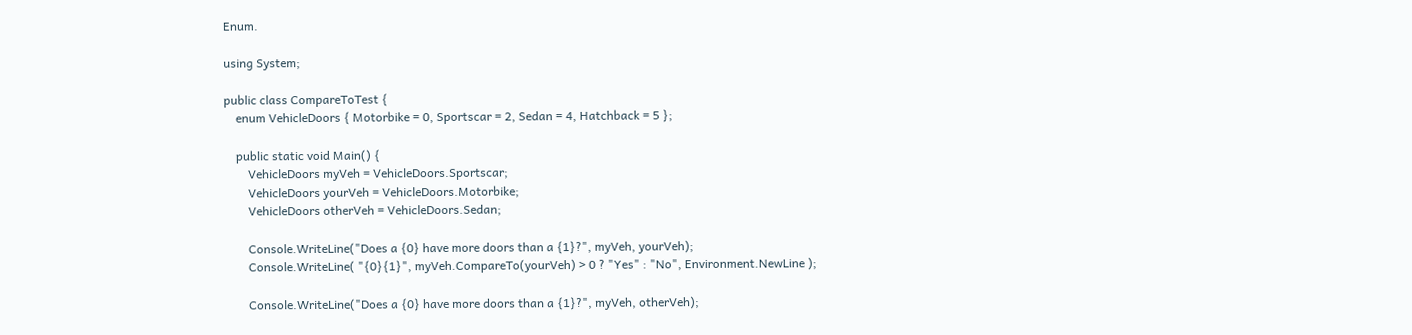Enum.

using System;

public class CompareToTest {
    enum VehicleDoors { Motorbike = 0, Sportscar = 2, Sedan = 4, Hatchback = 5 };

    public static void Main() {
        VehicleDoors myVeh = VehicleDoors.Sportscar;
        VehicleDoors yourVeh = VehicleDoors.Motorbike;
        VehicleDoors otherVeh = VehicleDoors.Sedan;

        Console.WriteLine("Does a {0} have more doors than a {1}?", myVeh, yourVeh);
        Console.WriteLine( "{0}{1}", myVeh.CompareTo(yourVeh) > 0 ? "Yes" : "No", Environment.NewLine );

        Console.WriteLine("Does a {0} have more doors than a {1}?", myVeh, otherVeh);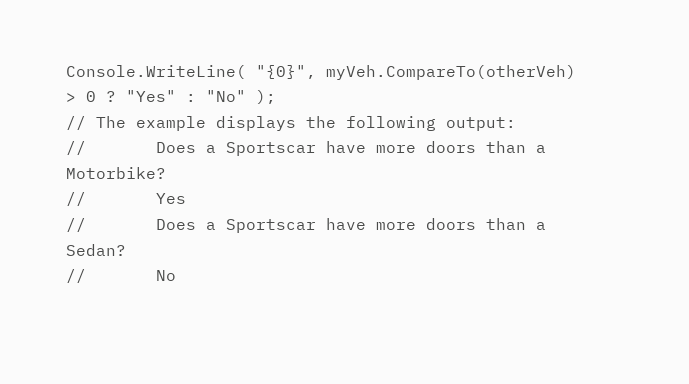Console.WriteLine( "{0}", myVeh.CompareTo(otherVeh) > 0 ? "Yes" : "No" );
// The example displays the following output:
//       Does a Sportscar have more doors than a Motorbike?
//       Yes
//       Does a Sportscar have more doors than a Sedan?
//       No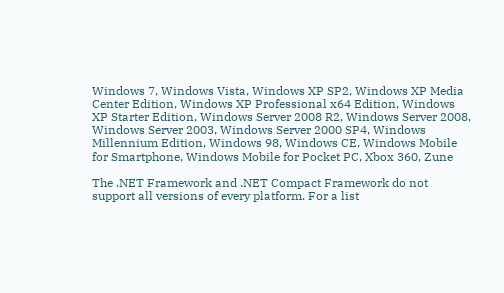Windows 7, Windows Vista, Windows XP SP2, Windows XP Media Center Edition, Windows XP Professional x64 Edition, Windows XP Starter Edition, Windows Server 2008 R2, Windows Server 2008, Windows Server 2003, Windows Server 2000 SP4, Windows Millennium Edition, Windows 98, Windows CE, Windows Mobile for Smartphone, Windows Mobile for Pocket PC, Xbox 360, Zune

The .NET Framework and .NET Compact Framework do not support all versions of every platform. For a list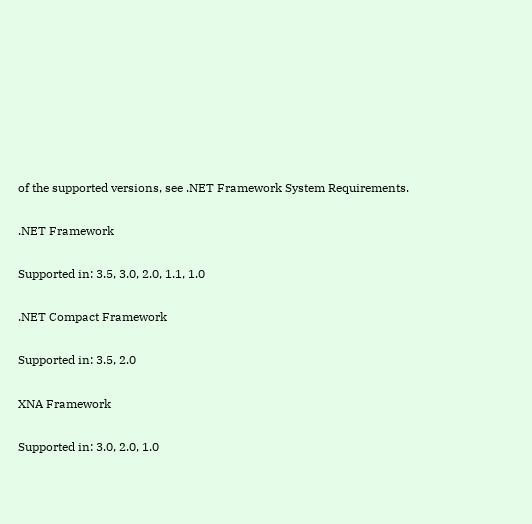of the supported versions, see .NET Framework System Requirements.

.NET Framework

Supported in: 3.5, 3.0, 2.0, 1.1, 1.0

.NET Compact Framework

Supported in: 3.5, 2.0

XNA Framework

Supported in: 3.0, 2.0, 1.0